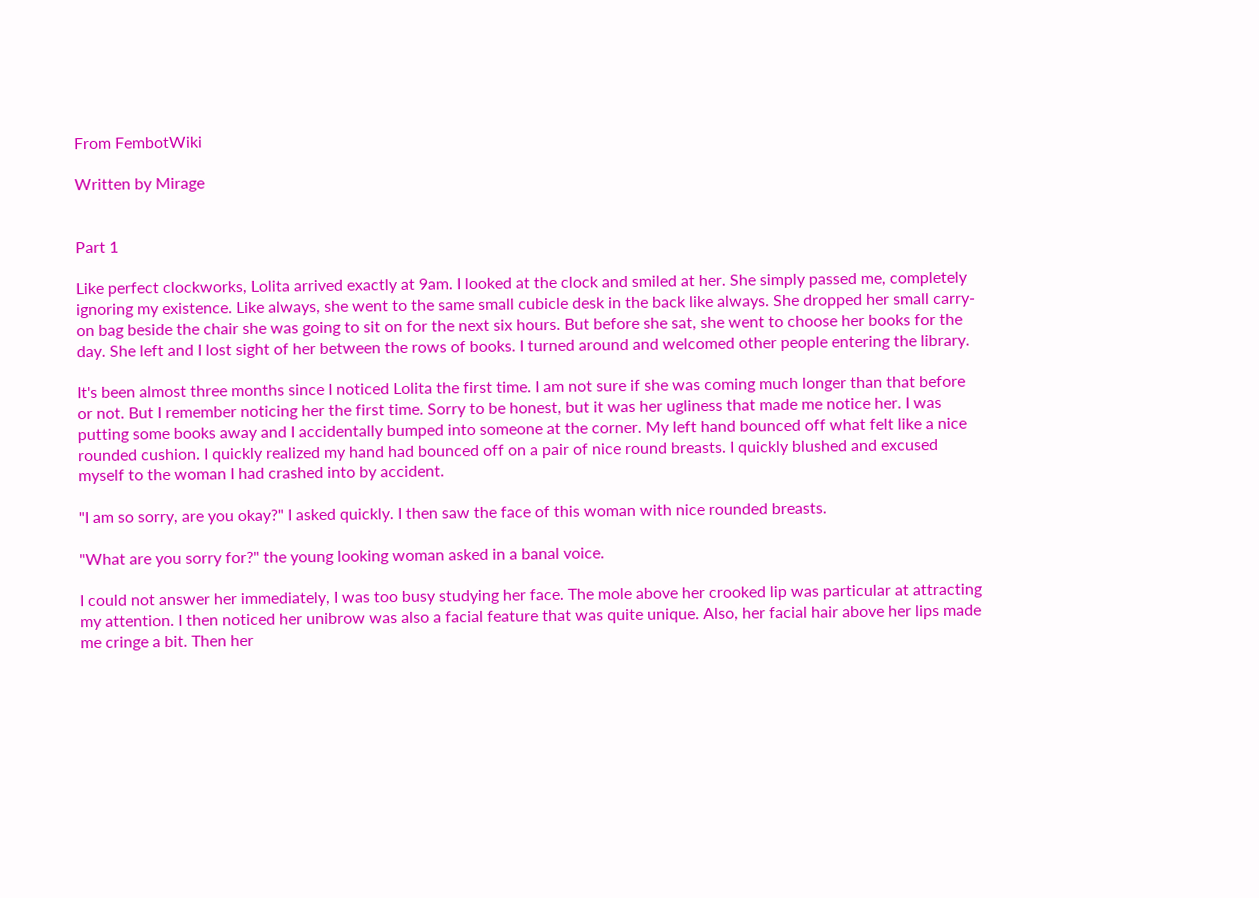From FembotWiki

Written by Mirage


Part 1

Like perfect clockworks, Lolita arrived exactly at 9am. I looked at the clock and smiled at her. She simply passed me, completely ignoring my existence. Like always, she went to the same small cubicle desk in the back like always. She dropped her small carry-on bag beside the chair she was going to sit on for the next six hours. But before she sat, she went to choose her books for the day. She left and I lost sight of her between the rows of books. I turned around and welcomed other people entering the library.

It's been almost three months since I noticed Lolita the first time. I am not sure if she was coming much longer than that before or not. But I remember noticing her the first time. Sorry to be honest, but it was her ugliness that made me notice her. I was putting some books away and I accidentally bumped into someone at the corner. My left hand bounced off what felt like a nice rounded cushion. I quickly realized my hand had bounced off on a pair of nice round breasts. I quickly blushed and excused myself to the woman I had crashed into by accident.

"I am so sorry, are you okay?" I asked quickly. I then saw the face of this woman with nice rounded breasts.

"What are you sorry for?" the young looking woman asked in a banal voice.

I could not answer her immediately, I was too busy studying her face. The mole above her crooked lip was particular at attracting my attention. I then noticed her unibrow was also a facial feature that was quite unique. Also, her facial hair above her lips made me cringe a bit. Then her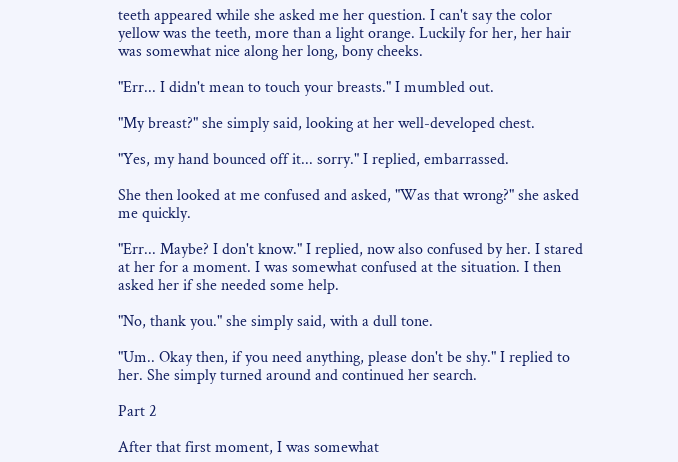teeth appeared while she asked me her question. I can't say the color yellow was the teeth, more than a light orange. Luckily for her, her hair was somewhat nice along her long, bony cheeks.

"Err... I didn't mean to touch your breasts." I mumbled out.

"My breast?" she simply said, looking at her well-developed chest.

"Yes, my hand bounced off it... sorry." I replied, embarrassed.

She then looked at me confused and asked, "Was that wrong?" she asked me quickly.

"Err... Maybe? I don't know." I replied, now also confused by her. I stared at her for a moment. I was somewhat confused at the situation. I then asked her if she needed some help.

"No, thank you." she simply said, with a dull tone.

"Um.. Okay then, if you need anything, please don't be shy." I replied to her. She simply turned around and continued her search.

Part 2

After that first moment, I was somewhat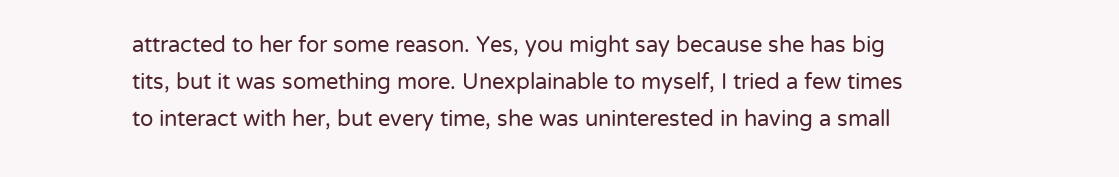attracted to her for some reason. Yes, you might say because she has big tits, but it was something more. Unexplainable to myself, I tried a few times to interact with her, but every time, she was uninterested in having a small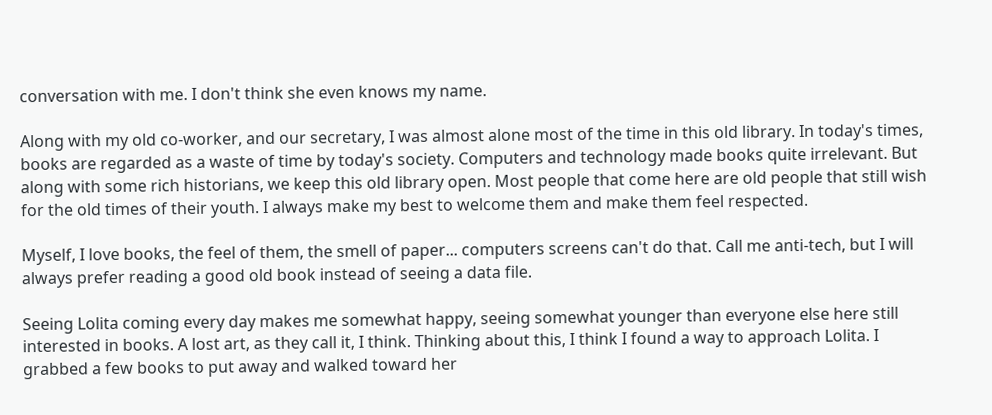conversation with me. I don't think she even knows my name.

Along with my old co-worker, and our secretary, I was almost alone most of the time in this old library. In today's times, books are regarded as a waste of time by today's society. Computers and technology made books quite irrelevant. But along with some rich historians, we keep this old library open. Most people that come here are old people that still wish for the old times of their youth. I always make my best to welcome them and make them feel respected.

Myself, I love books, the feel of them, the smell of paper... computers screens can't do that. Call me anti-tech, but I will always prefer reading a good old book instead of seeing a data file.

Seeing Lolita coming every day makes me somewhat happy, seeing somewhat younger than everyone else here still interested in books. A lost art, as they call it, I think. Thinking about this, I think I found a way to approach Lolita. I grabbed a few books to put away and walked toward her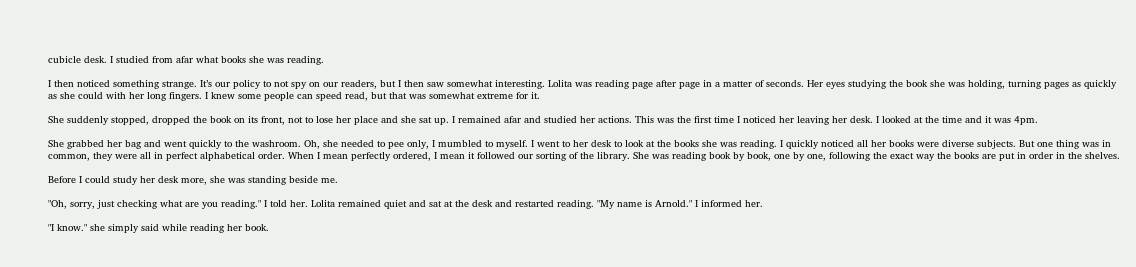cubicle desk. I studied from afar what books she was reading.

I then noticed something strange. It’s our policy to not spy on our readers, but I then saw somewhat interesting. Lolita was reading page after page in a matter of seconds. Her eyes studying the book she was holding, turning pages as quickly as she could with her long fingers. I knew some people can speed read, but that was somewhat extreme for it.

She suddenly stopped, dropped the book on its front, not to lose her place and she sat up. I remained afar and studied her actions. This was the first time I noticed her leaving her desk. I looked at the time and it was 4pm.

She grabbed her bag and went quickly to the washroom. Oh, she needed to pee only, I mumbled to myself. I went to her desk to look at the books she was reading. I quickly noticed all her books were diverse subjects. But one thing was in common, they were all in perfect alphabetical order. When I mean perfectly ordered, I mean it followed our sorting of the library. She was reading book by book, one by one, following the exact way the books are put in order in the shelves.

Before I could study her desk more, she was standing beside me.

"Oh, sorry, just checking what are you reading." I told her. Lolita remained quiet and sat at the desk and restarted reading. "My name is Arnold." I informed her.

"I know." she simply said while reading her book.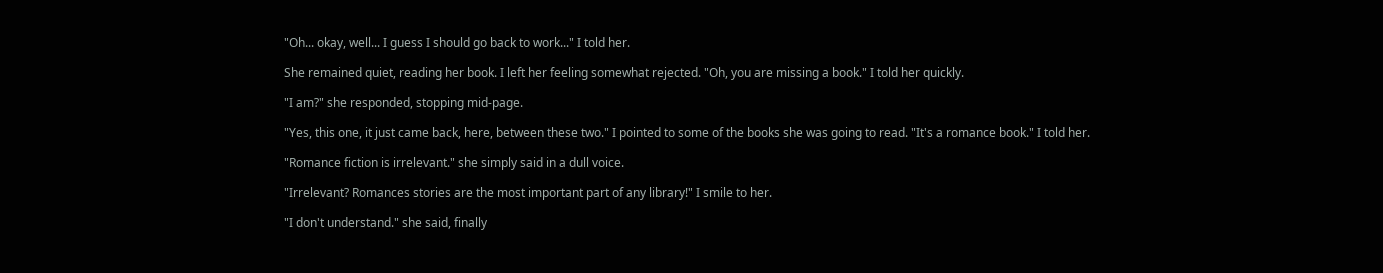"Oh... okay, well... I guess I should go back to work..." I told her.

She remained quiet, reading her book. I left her feeling somewhat rejected. "Oh, you are missing a book." I told her quickly.

"I am?" she responded, stopping mid-page.

"Yes, this one, it just came back, here, between these two." I pointed to some of the books she was going to read. "It's a romance book." I told her.

"Romance fiction is irrelevant." she simply said in a dull voice.

"Irrelevant? Romances stories are the most important part of any library!" I smile to her.

"I don't understand." she said, finally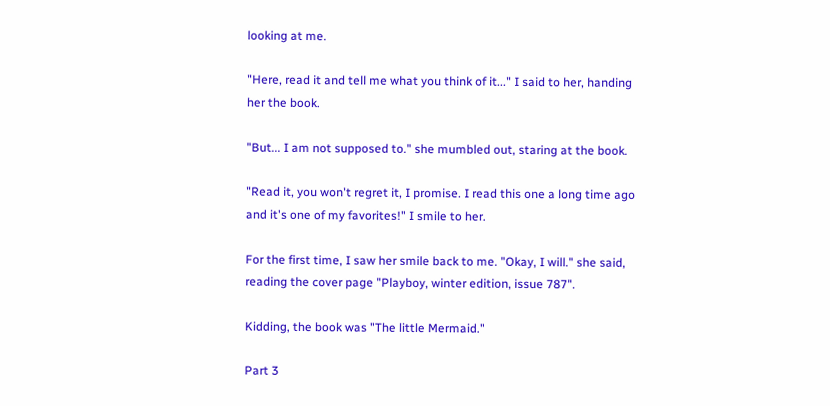looking at me.

"Here, read it and tell me what you think of it..." I said to her, handing her the book.

"But... I am not supposed to." she mumbled out, staring at the book.

"Read it, you won't regret it, I promise. I read this one a long time ago and it's one of my favorites!" I smile to her.

For the first time, I saw her smile back to me. "Okay, I will." she said, reading the cover page "Playboy, winter edition, issue 787".

Kidding, the book was "The little Mermaid."

Part 3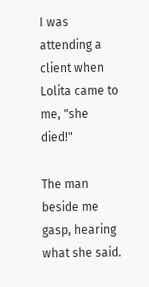I was attending a client when Lolita came to me, "she died!"

The man beside me gasp, hearing what she said.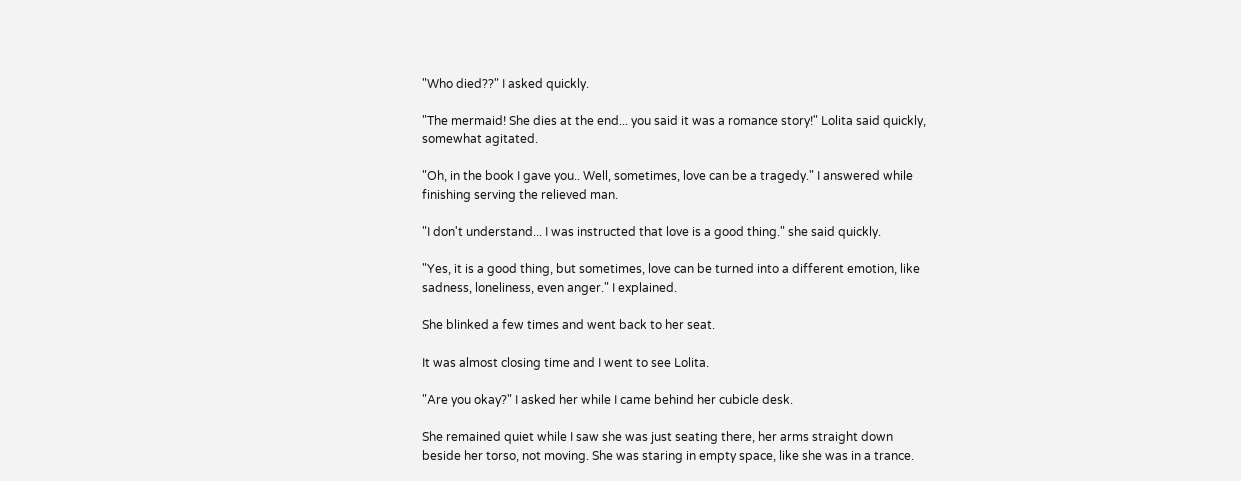"Who died??" I asked quickly.

"The mermaid! She dies at the end... you said it was a romance story!" Lolita said quickly, somewhat agitated.

"Oh, in the book I gave you.. Well, sometimes, love can be a tragedy." I answered while finishing serving the relieved man.

"I don't understand... I was instructed that love is a good thing." she said quickly.

"Yes, it is a good thing, but sometimes, love can be turned into a different emotion, like sadness, loneliness, even anger." I explained.

She blinked a few times and went back to her seat.

It was almost closing time and I went to see Lolita.

"Are you okay?" I asked her while I came behind her cubicle desk.

She remained quiet while I saw she was just seating there, her arms straight down beside her torso, not moving. She was staring in empty space, like she was in a trance.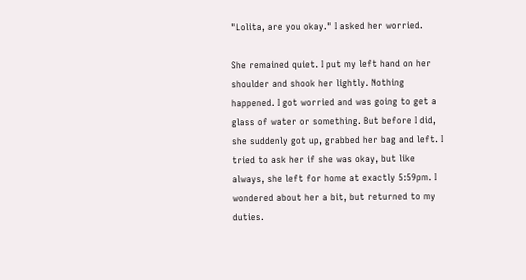"Lolita, are you okay." I asked her worried.

She remained quiet. I put my left hand on her shoulder and shook her lightly. Nothing happened. I got worried and was going to get a glass of water or something. But before I did, she suddenly got up, grabbed her bag and left. I tried to ask her if she was okay, but like always, she left for home at exactly 5:59pm. I wondered about her a bit, but returned to my duties.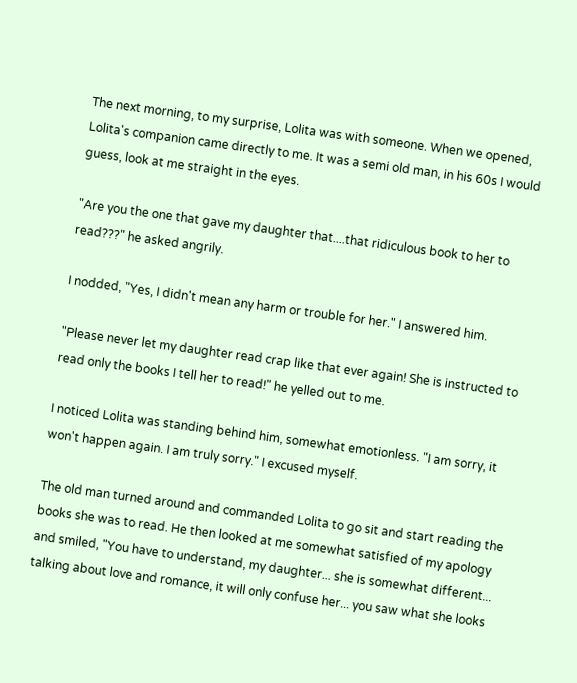The next morning, to my surprise, Lolita was with someone. When we opened, Lolita's companion came directly to me. It was a semi old man, in his 60s I would guess, look at me straight in the eyes.

"Are you the one that gave my daughter that....that ridiculous book to her to read???" he asked angrily.

I nodded, "Yes, I didn't mean any harm or trouble for her." I answered him.

"Please never let my daughter read crap like that ever again! She is instructed to read only the books I tell her to read!" he yelled out to me.

I noticed Lolita was standing behind him, somewhat emotionless. "I am sorry, it won't happen again. I am truly sorry." I excused myself.

The old man turned around and commanded Lolita to go sit and start reading the books she was to read. He then looked at me somewhat satisfied of my apology and smiled, "You have to understand, my daughter... she is somewhat different... talking about love and romance, it will only confuse her... you saw what she looks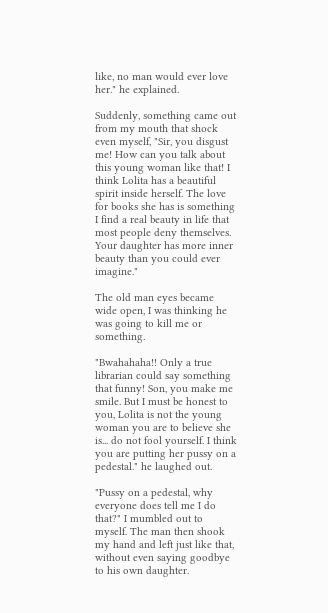like, no man would ever love her." he explained.

Suddenly, something came out from my mouth that shock even myself, "Sir, you disgust me! How can you talk about this young woman like that! I think Lolita has a beautiful spirit inside herself. The love for books she has is something I find a real beauty in life that most people deny themselves. Your daughter has more inner beauty than you could ever imagine."

The old man eyes became wide open, I was thinking he was going to kill me or something.

"Bwahahaha!! Only a true librarian could say something that funny! Son, you make me smile. But I must be honest to you, Lolita is not the young woman you are to believe she is... do not fool yourself. I think you are putting her pussy on a pedestal." he laughed out.

"Pussy on a pedestal, why everyone does tell me I do that?" I mumbled out to myself. The man then shook my hand and left just like that, without even saying goodbye to his own daughter.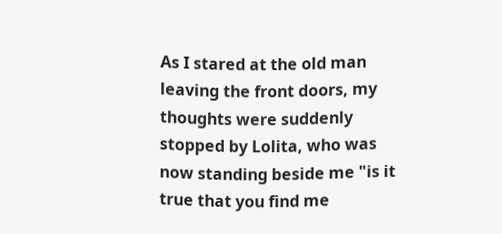As I stared at the old man leaving the front doors, my thoughts were suddenly stopped by Lolita, who was now standing beside me "is it true that you find me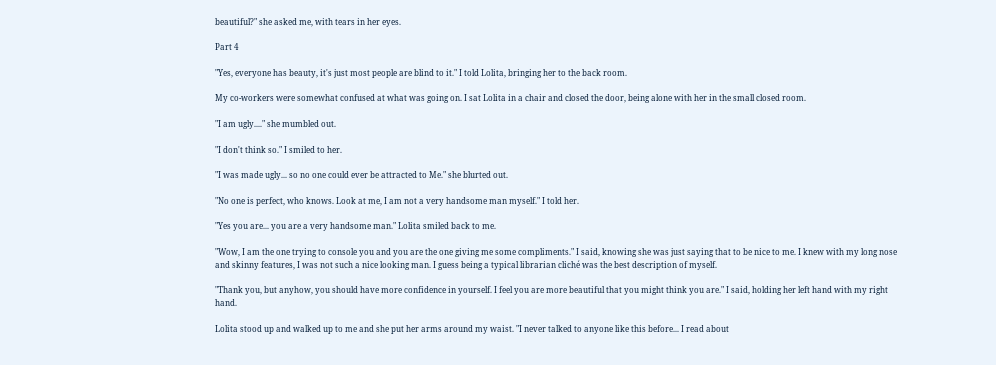beautiful?" she asked me, with tears in her eyes.

Part 4

"Yes, everyone has beauty, it's just most people are blind to it." I told Lolita, bringing her to the back room.

My co-workers were somewhat confused at what was going on. I sat Lolita in a chair and closed the door, being alone with her in the small closed room.

"I am ugly...." she mumbled out.

"I don't think so." I smiled to her.

"I was made ugly... so no one could ever be attracted to Me." she blurted out.

"No one is perfect, who knows. Look at me, I am not a very handsome man myself." I told her.

"Yes you are... you are a very handsome man." Lolita smiled back to me.

"Wow, I am the one trying to console you and you are the one giving me some compliments." I said, knowing she was just saying that to be nice to me. I knew with my long nose and skinny features, I was not such a nice looking man. I guess being a typical librarian cliché was the best description of myself.

"Thank you, but anyhow, you should have more confidence in yourself. I feel you are more beautiful that you might think you are." I said, holding her left hand with my right hand.

Lolita stood up and walked up to me and she put her arms around my waist. "I never talked to anyone like this before... I read about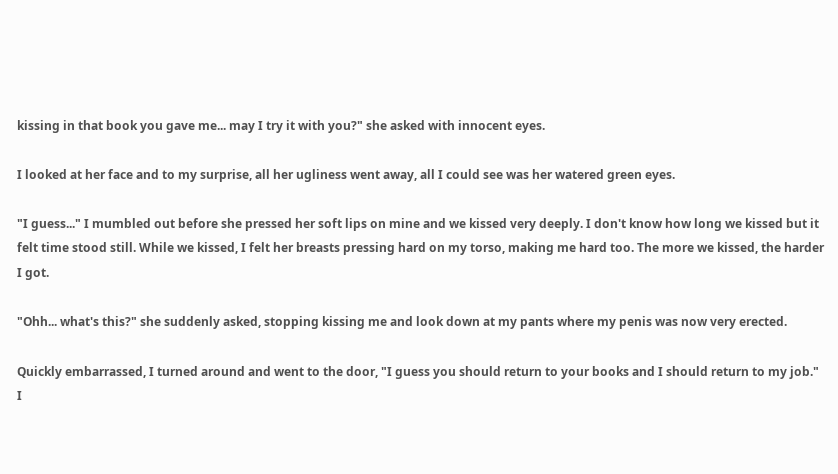kissing in that book you gave me... may I try it with you?" she asked with innocent eyes.

I looked at her face and to my surprise, all her ugliness went away, all I could see was her watered green eyes.

"I guess..." I mumbled out before she pressed her soft lips on mine and we kissed very deeply. I don't know how long we kissed but it felt time stood still. While we kissed, I felt her breasts pressing hard on my torso, making me hard too. The more we kissed, the harder I got.

"Ohh... what's this?" she suddenly asked, stopping kissing me and look down at my pants where my penis was now very erected.

Quickly embarrassed, I turned around and went to the door, "I guess you should return to your books and I should return to my job." I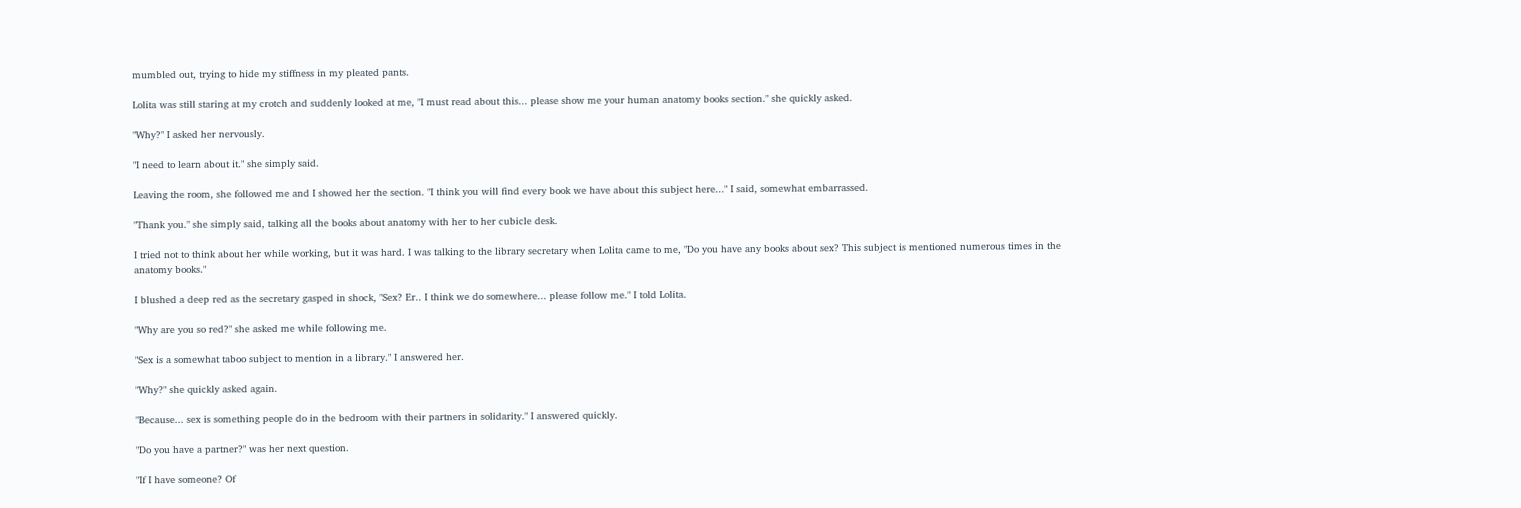mumbled out, trying to hide my stiffness in my pleated pants.

Lolita was still staring at my crotch and suddenly looked at me, "I must read about this... please show me your human anatomy books section." she quickly asked.

"Why?" I asked her nervously.

"I need to learn about it." she simply said.

Leaving the room, she followed me and I showed her the section. "I think you will find every book we have about this subject here..." I said, somewhat embarrassed.

"Thank you." she simply said, talking all the books about anatomy with her to her cubicle desk.

I tried not to think about her while working, but it was hard. I was talking to the library secretary when Lolita came to me, "Do you have any books about sex? This subject is mentioned numerous times in the anatomy books."

I blushed a deep red as the secretary gasped in shock, "Sex? Er.. I think we do somewhere... please follow me." I told Lolita.

"Why are you so red?" she asked me while following me.

"Sex is a somewhat taboo subject to mention in a library." I answered her.

"Why?" she quickly asked again.

"Because... sex is something people do in the bedroom with their partners in solidarity." I answered quickly.

"Do you have a partner?" was her next question.

"If I have someone? Of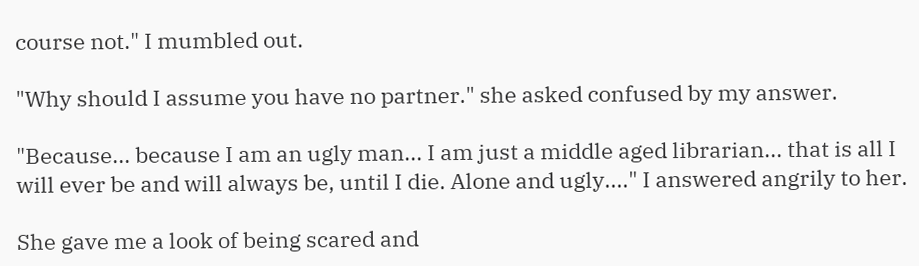course not." I mumbled out.

"Why should I assume you have no partner." she asked confused by my answer.

"Because... because I am an ugly man... I am just a middle aged librarian... that is all I will ever be and will always be, until I die. Alone and ugly...." I answered angrily to her.

She gave me a look of being scared and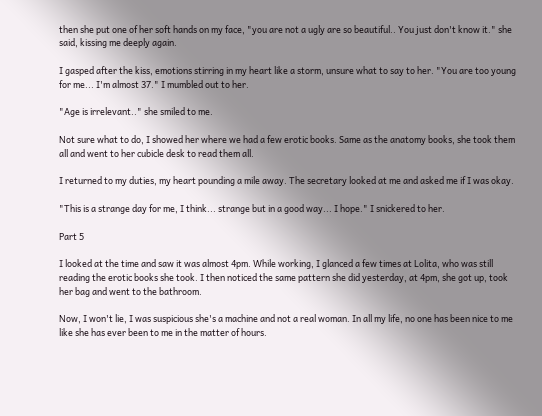then she put one of her soft hands on my face, "you are not a ugly are so beautiful.. You just don't know it." she said, kissing me deeply again.

I gasped after the kiss, emotions stirring in my heart like a storm, unsure what to say to her. "You are too young for me... I'm almost 37." I mumbled out to her.

"Age is irrelevant.." she smiled to me.

Not sure what to do, I showed her where we had a few erotic books. Same as the anatomy books, she took them all and went to her cubicle desk to read them all.

I returned to my duties, my heart pounding a mile away. The secretary looked at me and asked me if I was okay.

"This is a strange day for me, I think... strange but in a good way... I hope." I snickered to her.

Part 5

I looked at the time and saw it was almost 4pm. While working, I glanced a few times at Lolita, who was still reading the erotic books she took. I then noticed the same pattern she did yesterday, at 4pm, she got up, took her bag and went to the bathroom.

Now, I won't lie, I was suspicious she's a machine and not a real woman. In all my life, no one has been nice to me like she has ever been to me in the matter of hours.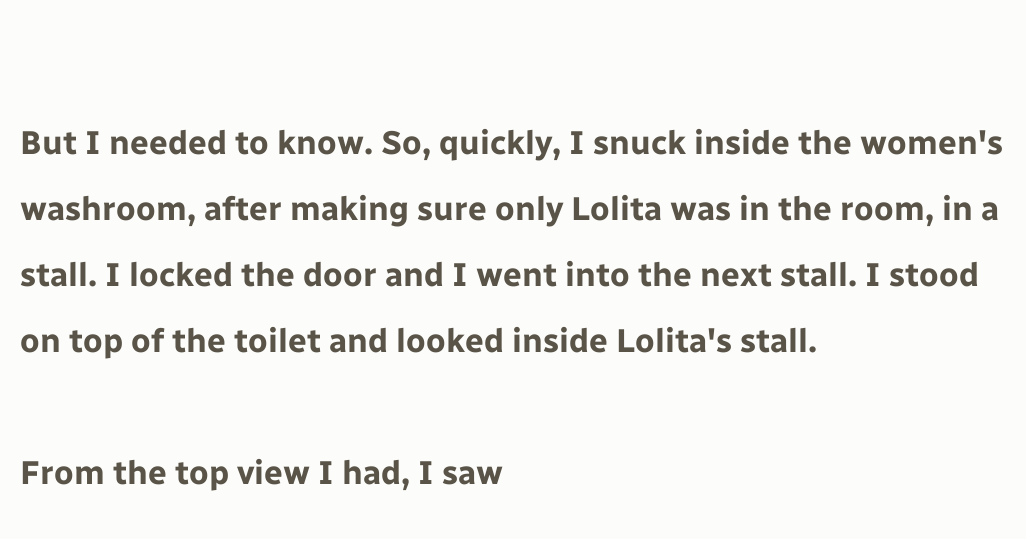But I needed to know. So, quickly, I snuck inside the women's washroom, after making sure only Lolita was in the room, in a stall. I locked the door and I went into the next stall. I stood on top of the toilet and looked inside Lolita's stall.

From the top view I had, I saw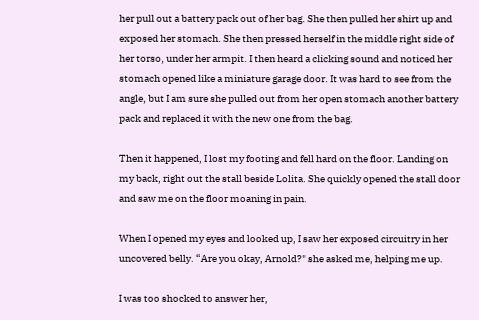her pull out a battery pack out of her bag. She then pulled her shirt up and exposed her stomach. She then pressed herself in the middle right side of her torso, under her armpit. I then heard a clicking sound and noticed her stomach opened like a miniature garage door. It was hard to see from the angle, but I am sure she pulled out from her open stomach another battery pack and replaced it with the new one from the bag.

Then it happened, I lost my footing and fell hard on the floor. Landing on my back, right out the stall beside Lolita. She quickly opened the stall door and saw me on the floor moaning in pain.

When I opened my eyes and looked up, I saw her exposed circuitry in her uncovered belly. “Are you okay, Arnold?" she asked me, helping me up.

I was too shocked to answer her,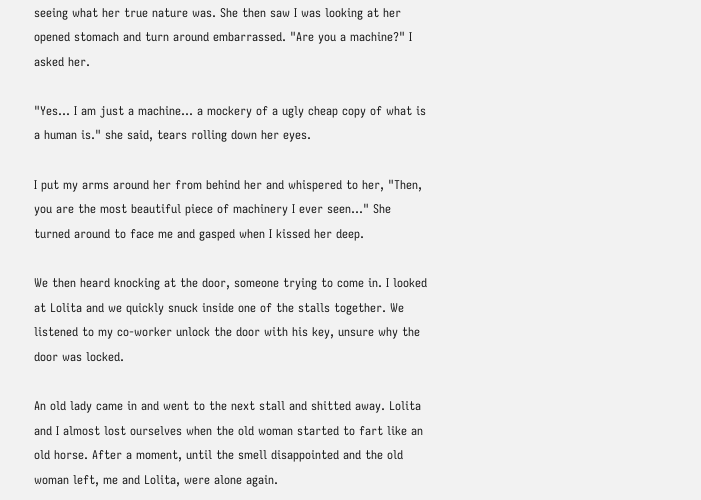seeing what her true nature was. She then saw I was looking at her opened stomach and turn around embarrassed. "Are you a machine?" I asked her.

"Yes... I am just a machine... a mockery of a ugly cheap copy of what is a human is." she said, tears rolling down her eyes.

I put my arms around her from behind her and whispered to her, "Then, you are the most beautiful piece of machinery I ever seen..." She turned around to face me and gasped when I kissed her deep.

We then heard knocking at the door, someone trying to come in. I looked at Lolita and we quickly snuck inside one of the stalls together. We listened to my co-worker unlock the door with his key, unsure why the door was locked.

An old lady came in and went to the next stall and shitted away. Lolita and I almost lost ourselves when the old woman started to fart like an old horse. After a moment, until the smell disappointed and the old woman left, me and Lolita, were alone again.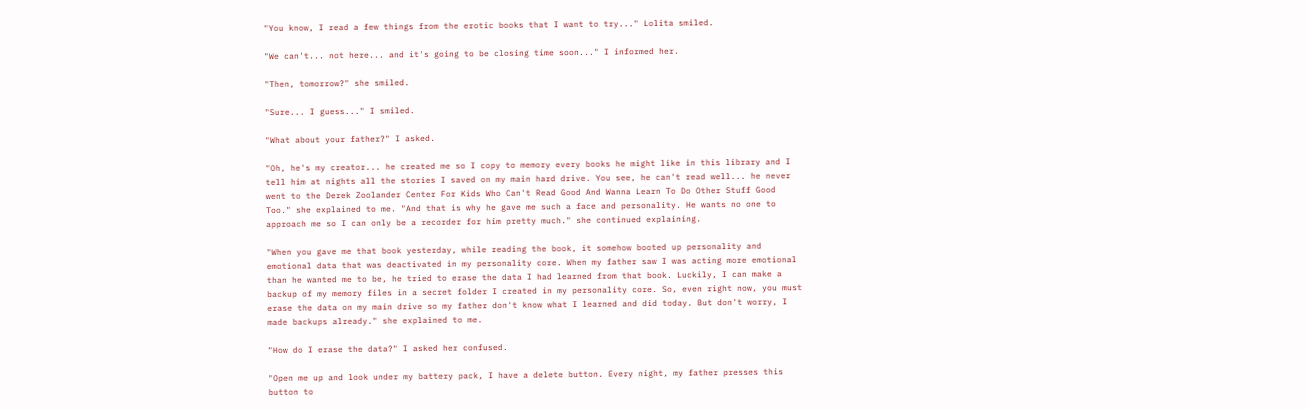"You know, I read a few things from the erotic books that I want to try..." Lolita smiled.

"We can't... not here... and it's going to be closing time soon..." I informed her.

"Then, tomorrow?" she smiled.

"Sure... I guess..." I smiled.

"What about your father?" I asked.

"Oh, he's my creator... he created me so I copy to memory every books he might like in this library and I tell him at nights all the stories I saved on my main hard drive. You see, he can't read well... he never went to the Derek Zoolander Center For Kids Who Can't Read Good And Wanna Learn To Do Other Stuff Good Too." she explained to me. "And that is why he gave me such a face and personality. He wants no one to approach me so I can only be a recorder for him pretty much." she continued explaining.

"When you gave me that book yesterday, while reading the book, it somehow booted up personality and emotional data that was deactivated in my personality core. When my father saw I was acting more emotional than he wanted me to be, he tried to erase the data I had learned from that book. Luckily, I can make a backup of my memory files in a secret folder I created in my personality core. So, even right now, you must erase the data on my main drive so my father don't know what I learned and did today. But don't worry, I made backups already." she explained to me.

"How do I erase the data?" I asked her confused.

"Open me up and look under my battery pack, I have a delete button. Every night, my father presses this button to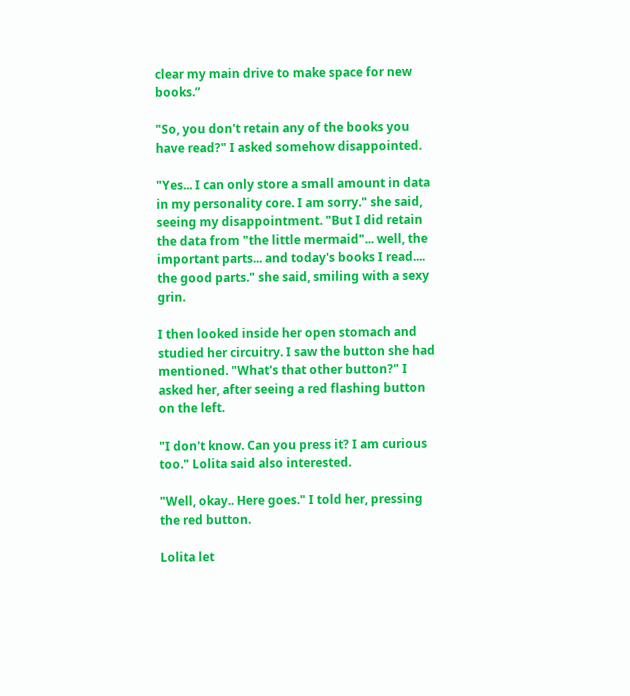clear my main drive to make space for new books.”

"So, you don't retain any of the books you have read?" I asked somehow disappointed.

"Yes... I can only store a small amount in data in my personality core. I am sorry." she said, seeing my disappointment. "But I did retain the data from "the little mermaid"... well, the important parts... and today's books I read.... the good parts." she said, smiling with a sexy grin.

I then looked inside her open stomach and studied her circuitry. I saw the button she had mentioned. "What's that other button?" I asked her, after seeing a red flashing button on the left.

"I don't know. Can you press it? I am curious too." Lolita said also interested.

"Well, okay.. Here goes." I told her, pressing the red button.

Lolita let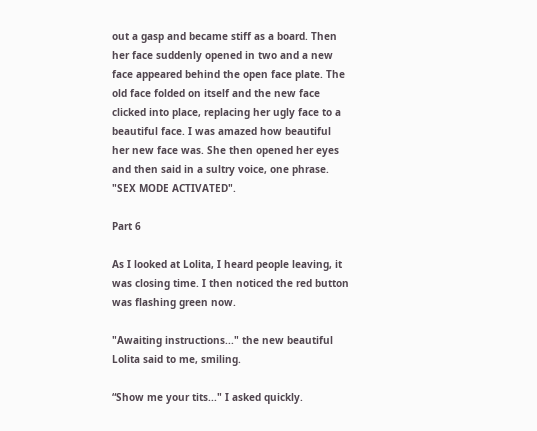out a gasp and became stiff as a board. Then her face suddenly opened in two and a new face appeared behind the open face plate. The old face folded on itself and the new face clicked into place, replacing her ugly face to a beautiful face. I was amazed how beautiful her new face was. She then opened her eyes and then said in a sultry voice, one phrase. "SEX MODE ACTIVATED".

Part 6

As I looked at Lolita, I heard people leaving, it was closing time. I then noticed the red button was flashing green now.

"Awaiting instructions..." the new beautiful Lolita said to me, smiling.

“Show me your tits..." I asked quickly.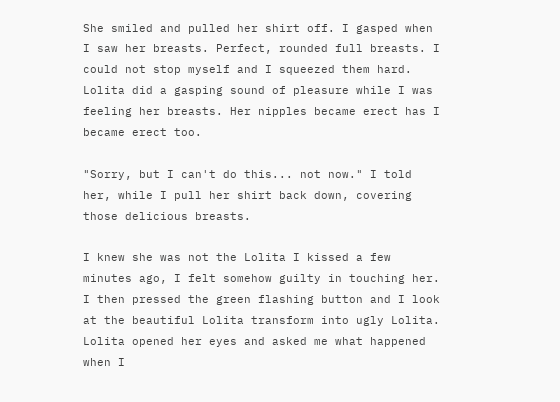She smiled and pulled her shirt off. I gasped when I saw her breasts. Perfect, rounded full breasts. I could not stop myself and I squeezed them hard. Lolita did a gasping sound of pleasure while I was feeling her breasts. Her nipples became erect has I became erect too.

"Sorry, but I can't do this... not now." I told her, while I pull her shirt back down, covering those delicious breasts.

I knew she was not the Lolita I kissed a few minutes ago, I felt somehow guilty in touching her. I then pressed the green flashing button and I look at the beautiful Lolita transform into ugly Lolita. Lolita opened her eyes and asked me what happened when I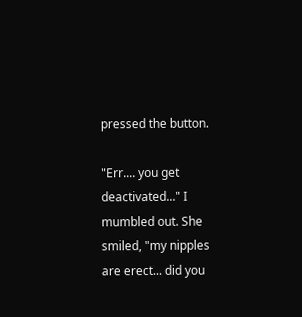pressed the button.

"Err.... you get deactivated..." I mumbled out. She smiled, "my nipples are erect... did you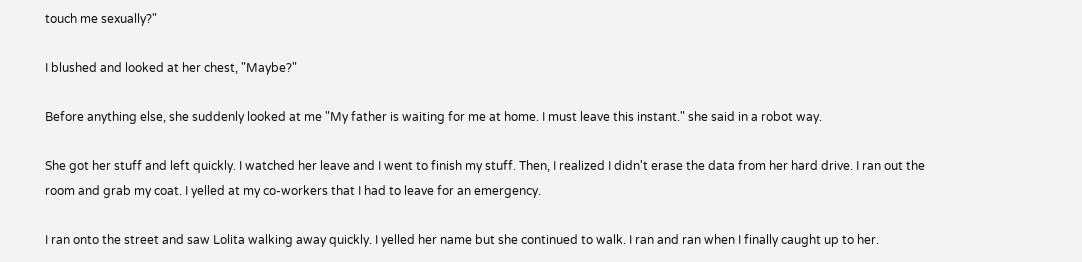touch me sexually?"

I blushed and looked at her chest, "Maybe?"

Before anything else, she suddenly looked at me "My father is waiting for me at home. I must leave this instant." she said in a robot way.

She got her stuff and left quickly. I watched her leave and I went to finish my stuff. Then, I realized I didn't erase the data from her hard drive. I ran out the room and grab my coat. I yelled at my co-workers that I had to leave for an emergency.

I ran onto the street and saw Lolita walking away quickly. I yelled her name but she continued to walk. I ran and ran when I finally caught up to her.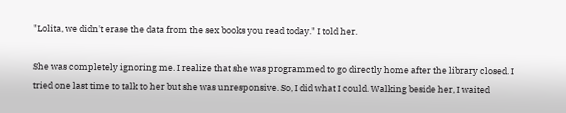"Lolita, we didn't erase the data from the sex books you read today." I told her.

She was completely ignoring me. I realize that she was programmed to go directly home after the library closed. I tried one last time to talk to her but she was unresponsive. So, I did what I could. Walking beside her, I waited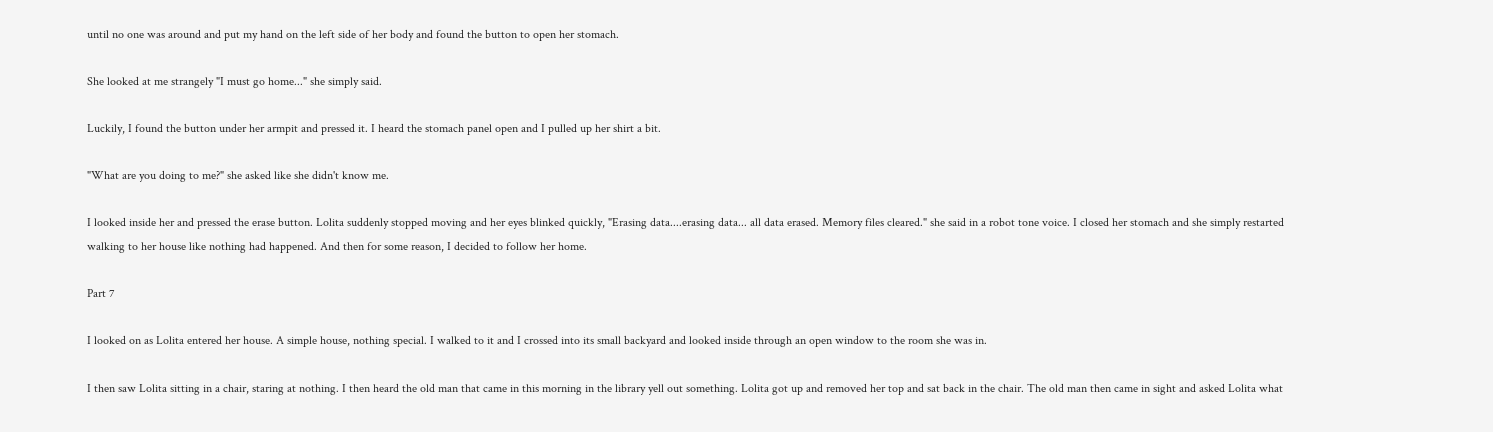until no one was around and put my hand on the left side of her body and found the button to open her stomach.

She looked at me strangely "I must go home..." she simply said.

Luckily, I found the button under her armpit and pressed it. I heard the stomach panel open and I pulled up her shirt a bit.

"What are you doing to me?" she asked like she didn't know me.

I looked inside her and pressed the erase button. Lolita suddenly stopped moving and her eyes blinked quickly, "Erasing data....erasing data... all data erased. Memory files cleared." she said in a robot tone voice. I closed her stomach and she simply restarted walking to her house like nothing had happened. And then for some reason, I decided to follow her home.

Part 7

I looked on as Lolita entered her house. A simple house, nothing special. I walked to it and I crossed into its small backyard and looked inside through an open window to the room she was in.

I then saw Lolita sitting in a chair, staring at nothing. I then heard the old man that came in this morning in the library yell out something. Lolita got up and removed her top and sat back in the chair. The old man then came in sight and asked Lolita what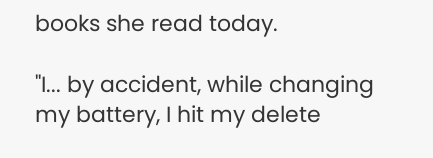books she read today.

"I... by accident, while changing my battery, I hit my delete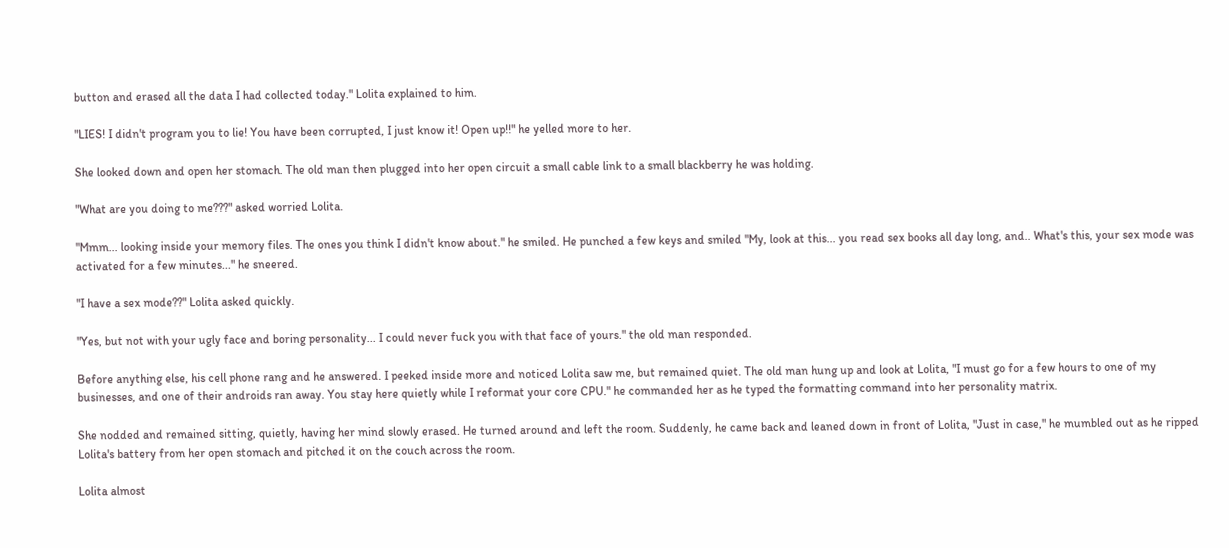button and erased all the data I had collected today." Lolita explained to him.

"LIES! I didn't program you to lie! You have been corrupted, I just know it! Open up!!" he yelled more to her.

She looked down and open her stomach. The old man then plugged into her open circuit a small cable link to a small blackberry he was holding.

"What are you doing to me???" asked worried Lolita.

"Mmm... looking inside your memory files. The ones you think I didn't know about." he smiled. He punched a few keys and smiled "My, look at this... you read sex books all day long, and.. What's this, your sex mode was activated for a few minutes..." he sneered.

"I have a sex mode??" Lolita asked quickly.

"Yes, but not with your ugly face and boring personality... I could never fuck you with that face of yours." the old man responded.

Before anything else, his cell phone rang and he answered. I peeked inside more and noticed Lolita saw me, but remained quiet. The old man hung up and look at Lolita, "I must go for a few hours to one of my businesses, and one of their androids ran away. You stay here quietly while I reformat your core CPU." he commanded her as he typed the formatting command into her personality matrix.

She nodded and remained sitting, quietly, having her mind slowly erased. He turned around and left the room. Suddenly, he came back and leaned down in front of Lolita, "Just in case," he mumbled out as he ripped Lolita's battery from her open stomach and pitched it on the couch across the room.

Lolita almost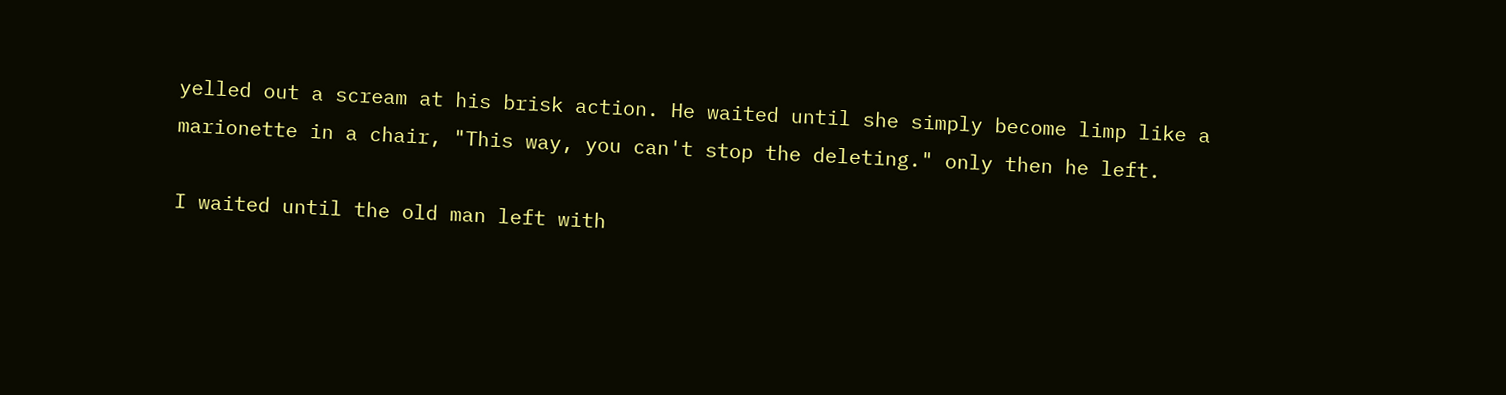yelled out a scream at his brisk action. He waited until she simply become limp like a marionette in a chair, "This way, you can't stop the deleting." only then he left.

I waited until the old man left with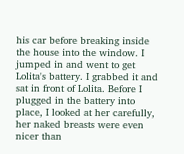his car before breaking inside the house into the window. I jumped in and went to get Lolita's battery. I grabbed it and sat in front of Lolita. Before I plugged in the battery into place, I looked at her carefully, her naked breasts were even nicer than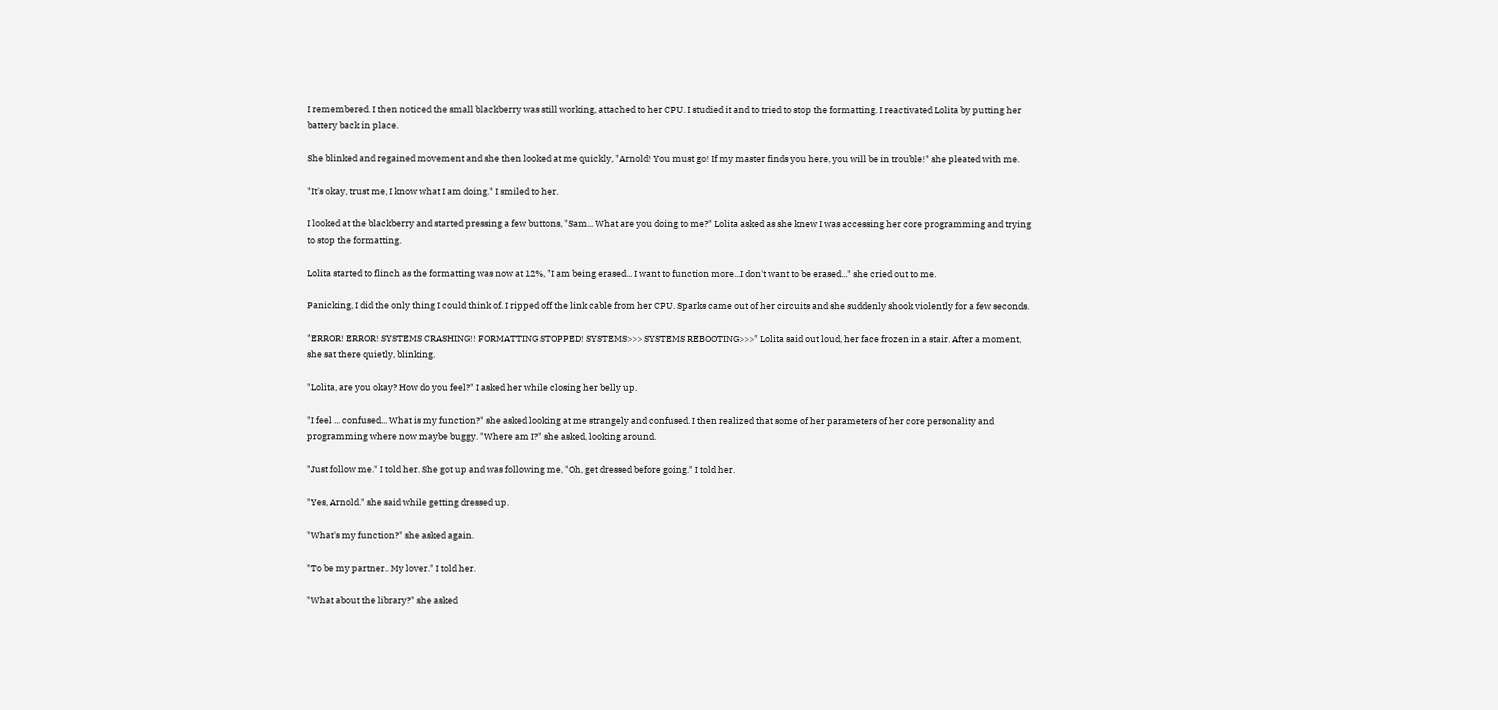I remembered. I then noticed the small blackberry was still working, attached to her CPU. I studied it and to tried to stop the formatting. I reactivated Lolita by putting her battery back in place.

She blinked and regained movement and she then looked at me quickly, "Arnold! You must go! If my master finds you here, you will be in trouble!" she pleated with me.

"It's okay, trust me, I know what I am doing." I smiled to her.

I looked at the blackberry and started pressing a few buttons, "Sam... What are you doing to me?" Lolita asked as she knew I was accessing her core programming and trying to stop the formatting.

Lolita started to flinch as the formatting was now at 12%, "I am being erased... I want to function more...I don't want to be erased..." she cried out to me.

Panicking, I did the only thing I could think of. I ripped off the link cable from her CPU. Sparks came out of her circuits and she suddenly shook violently for a few seconds.

"ERROR! ERROR! SYSTEMS CRASHING!! FORMATTING STOPPED! SYSTEMS>>> SYSTEMS REBOOTING>>>" Lolita said out loud, her face frozen in a stair. After a moment, she sat there quietly, blinking.

"Lolita, are you okay? How do you feel?" I asked her while closing her belly up.

"I feel ... confused... What is my function?" she asked looking at me strangely and confused. I then realized that some of her parameters of her core personality and programming where now maybe buggy. "Where am I?" she asked, looking around.

"Just follow me." I told her. She got up and was following me, "Oh, get dressed before going." I told her.

"Yes, Arnold." she said while getting dressed up.

"What's my function?" she asked again.

"To be my partner.. My lover." I told her.

"What about the library?" she asked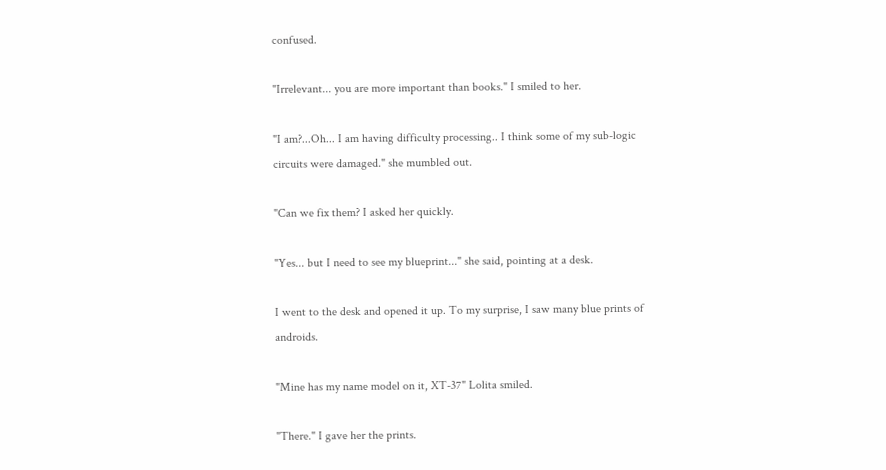confused.

"Irrelevant... you are more important than books." I smiled to her.

"I am?...Oh... I am having difficulty processing.. I think some of my sub-logic circuits were damaged." she mumbled out.

"Can we fix them? I asked her quickly.

"Yes... but I need to see my blueprint..." she said, pointing at a desk.

I went to the desk and opened it up. To my surprise, I saw many blue prints of androids.

"Mine has my name model on it, XT-37" Lolita smiled.

"There." I gave her the prints.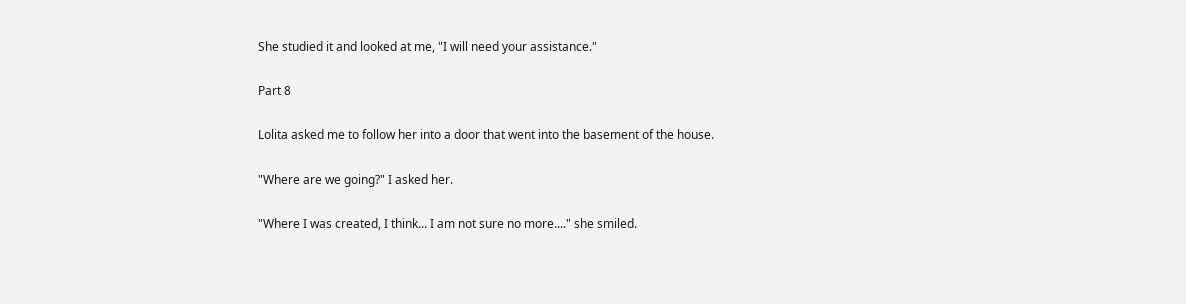She studied it and looked at me, "I will need your assistance."

Part 8

Lolita asked me to follow her into a door that went into the basement of the house.

"Where are we going?" I asked her.

"Where I was created, I think... I am not sure no more...." she smiled.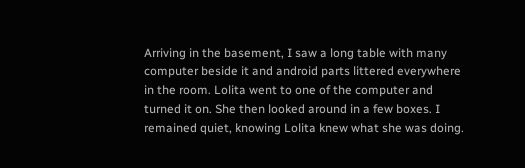Arriving in the basement, I saw a long table with many computer beside it and android parts littered everywhere in the room. Lolita went to one of the computer and turned it on. She then looked around in a few boxes. I remained quiet, knowing Lolita knew what she was doing.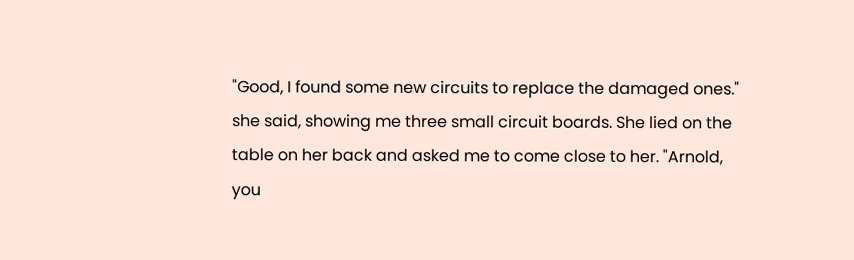"Good, I found some new circuits to replace the damaged ones." she said, showing me three small circuit boards. She lied on the table on her back and asked me to come close to her. "Arnold, you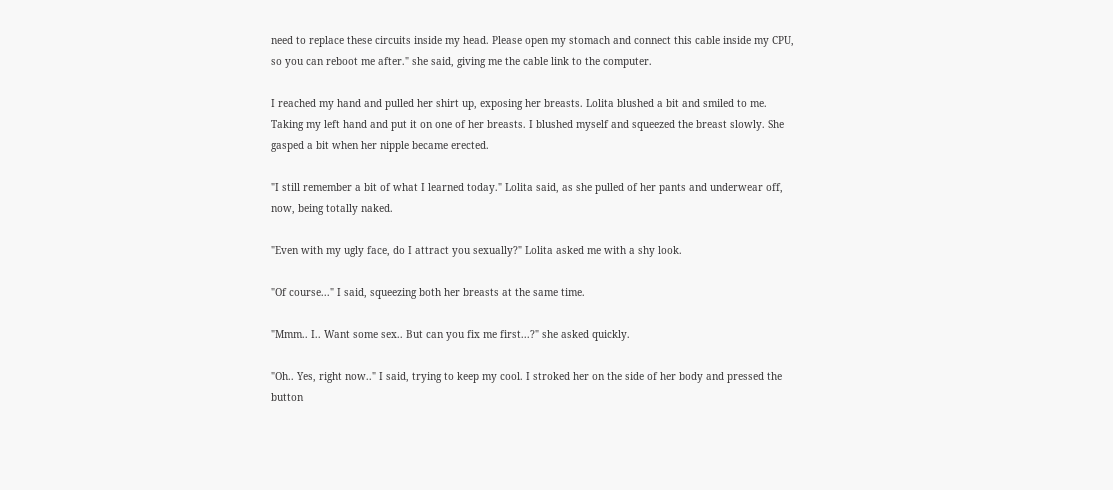need to replace these circuits inside my head. Please open my stomach and connect this cable inside my CPU, so you can reboot me after." she said, giving me the cable link to the computer.

I reached my hand and pulled her shirt up, exposing her breasts. Lolita blushed a bit and smiled to me. Taking my left hand and put it on one of her breasts. I blushed myself and squeezed the breast slowly. She gasped a bit when her nipple became erected.

"I still remember a bit of what I learned today." Lolita said, as she pulled of her pants and underwear off, now, being totally naked.

"Even with my ugly face, do I attract you sexually?" Lolita asked me with a shy look.

"Of course..." I said, squeezing both her breasts at the same time.

"Mmm.. I.. Want some sex.. But can you fix me first...?" she asked quickly.

"Oh.. Yes, right now.." I said, trying to keep my cool. I stroked her on the side of her body and pressed the button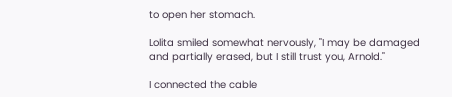to open her stomach.

Lolita smiled somewhat nervously, "I may be damaged and partially erased, but I still trust you, Arnold."

I connected the cable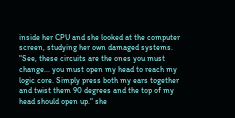inside her CPU and she looked at the computer screen, studying her own damaged systems. "See, these circuits are the ones you must change... you must open my head to reach my logic core. Simply press both my ears together and twist them 90 degrees and the top of my head should open up." she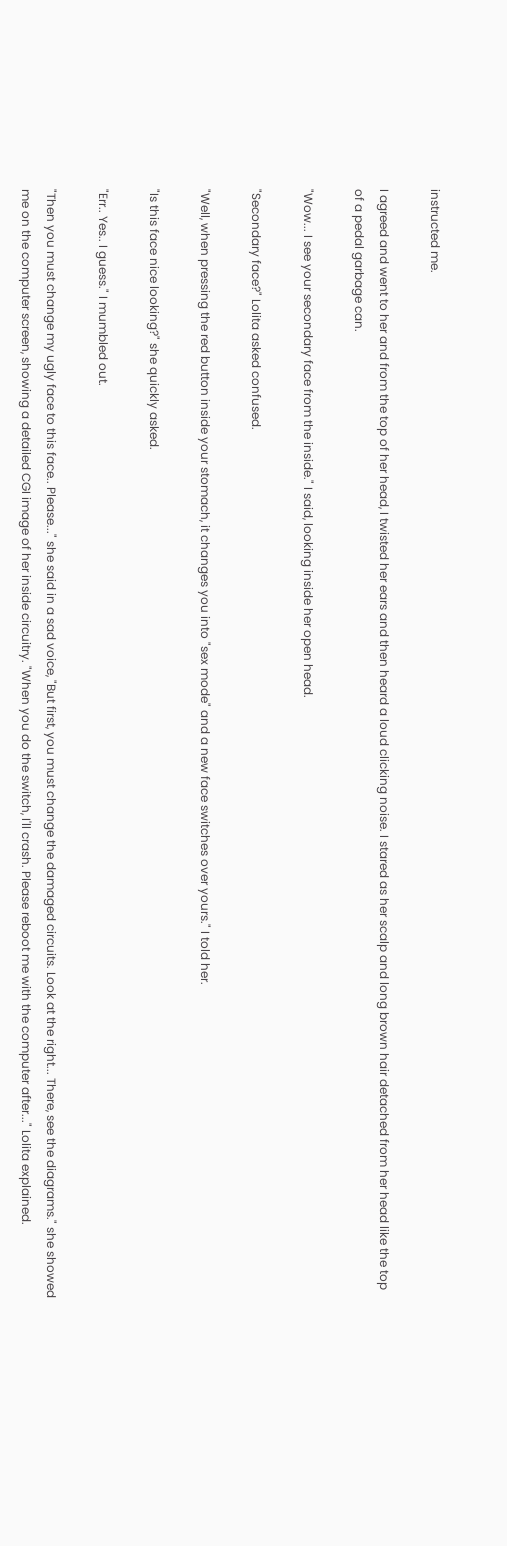instructed me.

I agreed and went to her and from the top of her head, I twisted her ears and then heard a loud clicking noise. I stared as her scalp and long brown hair detached from her head like the top of a pedal garbage can.

"Wow... I see your secondary face from the inside." I said, looking inside her open head.

"Secondary face?" Lolita asked confused.

"Well, when pressing the red button inside your stomach, it changes you into "sex mode" and a new face switches over yours." I told her.

"Is this face nice looking?" she quickly asked.

"Err.. Yes.. I guess." I mumbled out.

"Then you must change my ugly face to this face.. Please..." she said in a sad voice, "But first, you must change the damaged circuits. Look at the right... There, see the diagrams." she showed me on the computer screen, showing a detailed CGI image of her inside circuitry. "When you do the switch, I'll crash. Please reboot me with the computer after..." Lolita explained.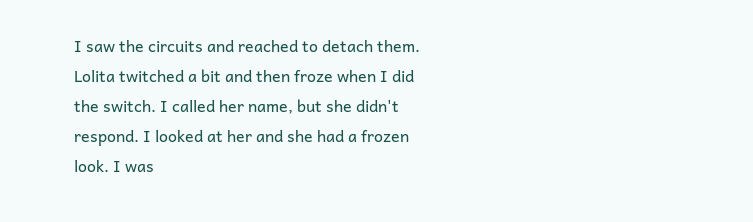I saw the circuits and reached to detach them. Lolita twitched a bit and then froze when I did the switch. I called her name, but she didn't respond. I looked at her and she had a frozen look. I was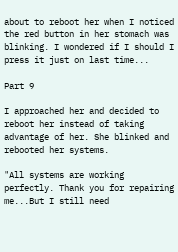about to reboot her when I noticed the red button in her stomach was blinking. I wondered if I should I press it just on last time...

Part 9

I approached her and decided to reboot her instead of taking advantage of her. She blinked and rebooted her systems.

"All systems are working perfectly. Thank you for repairing me...But I still need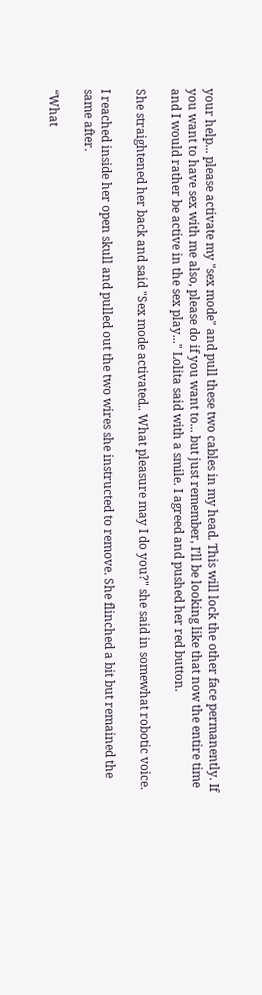your help... please activate my "sex mode" and pull these two cables in my head. This will lock the other face permanently. If you want to have sex with me also, please do if you want to... but just remember, I’ll be looking like that now the entire time and I would rather be active in the sex play..." Lolita said with a smile. I agreed and pushed her red button.

She straightened her back and said "Sex mode activated.. What pleasure may I do you?" she said in somewhat robotic voice.

I reached inside her open skull and pulled out the two wires she instructed to remove. She flinched a bit but remained the same after.

“What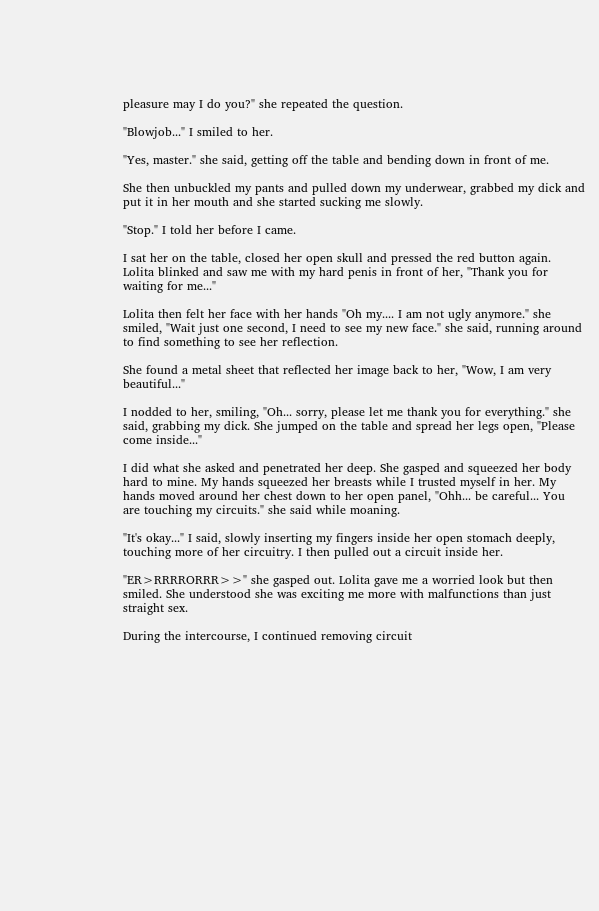pleasure may I do you?" she repeated the question.

"Blowjob..." I smiled to her.

"Yes, master." she said, getting off the table and bending down in front of me.

She then unbuckled my pants and pulled down my underwear, grabbed my dick and put it in her mouth and she started sucking me slowly.

"Stop." I told her before I came.

I sat her on the table, closed her open skull and pressed the red button again. Lolita blinked and saw me with my hard penis in front of her, "Thank you for waiting for me..."

Lolita then felt her face with her hands "Oh my.... I am not ugly anymore." she smiled, "Wait just one second, I need to see my new face." she said, running around to find something to see her reflection.

She found a metal sheet that reflected her image back to her, "Wow, I am very beautiful..."

I nodded to her, smiling, "Oh... sorry, please let me thank you for everything." she said, grabbing my dick. She jumped on the table and spread her legs open, "Please come inside..."

I did what she asked and penetrated her deep. She gasped and squeezed her body hard to mine. My hands squeezed her breasts while I trusted myself in her. My hands moved around her chest down to her open panel, "Ohh... be careful... You are touching my circuits." she said while moaning.

"It's okay..." I said, slowly inserting my fingers inside her open stomach deeply, touching more of her circuitry. I then pulled out a circuit inside her.

"ER>RRRRORRR>>" she gasped out. Lolita gave me a worried look but then smiled. She understood she was exciting me more with malfunctions than just straight sex.

During the intercourse, I continued removing circuit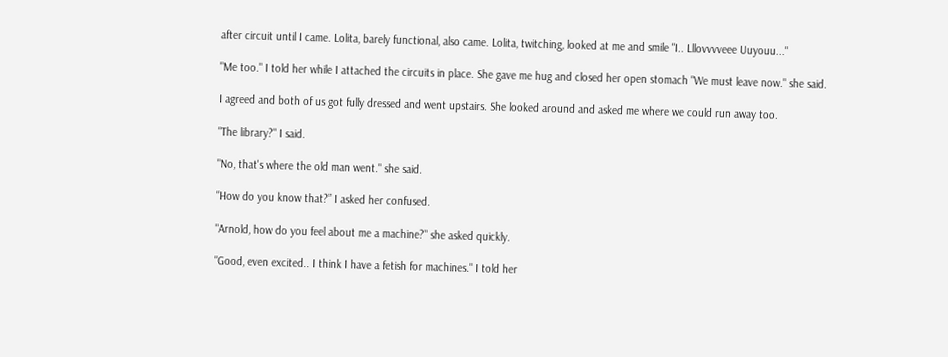after circuit until I came. Lolita, barely functional, also came. Lolita, twitching, looked at me and smile "I.. Lllovvvveee Uuyouu..."

"Me too." I told her while I attached the circuits in place. She gave me hug and closed her open stomach "We must leave now." she said.

I agreed and both of us got fully dressed and went upstairs. She looked around and asked me where we could run away too.

"The library?" I said.

"No, that's where the old man went." she said.

"How do you know that?” I asked her confused.

"Arnold, how do you feel about me a machine?" she asked quickly.

"Good, even excited.. I think I have a fetish for machines." I told her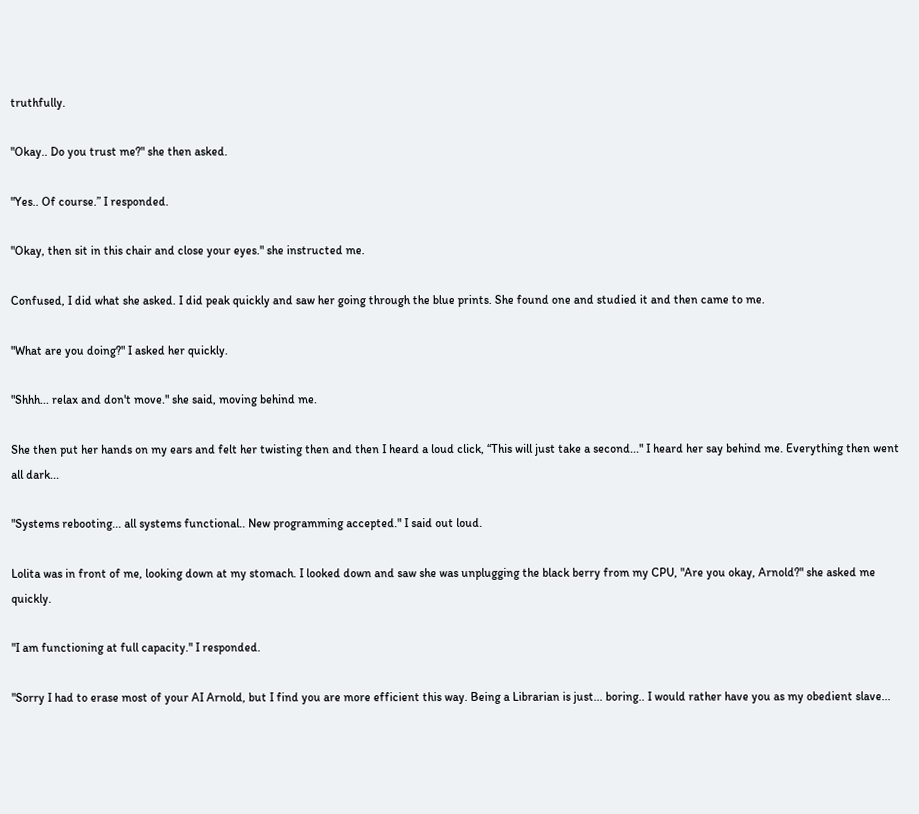truthfully.

"Okay.. Do you trust me?" she then asked.

"Yes.. Of course.” I responded.

"Okay, then sit in this chair and close your eyes." she instructed me.

Confused, I did what she asked. I did peak quickly and saw her going through the blue prints. She found one and studied it and then came to me.

"What are you doing?" I asked her quickly.

"Shhh... relax and don't move." she said, moving behind me.

She then put her hands on my ears and felt her twisting then and then I heard a loud click, “This will just take a second..." I heard her say behind me. Everything then went all dark...

"Systems rebooting... all systems functional.. New programming accepted." I said out loud.

Lolita was in front of me, looking down at my stomach. I looked down and saw she was unplugging the black berry from my CPU, "Are you okay, Arnold?" she asked me quickly.

"I am functioning at full capacity." I responded.

"Sorry I had to erase most of your AI Arnold, but I find you are more efficient this way. Being a Librarian is just... boring.. I would rather have you as my obedient slave...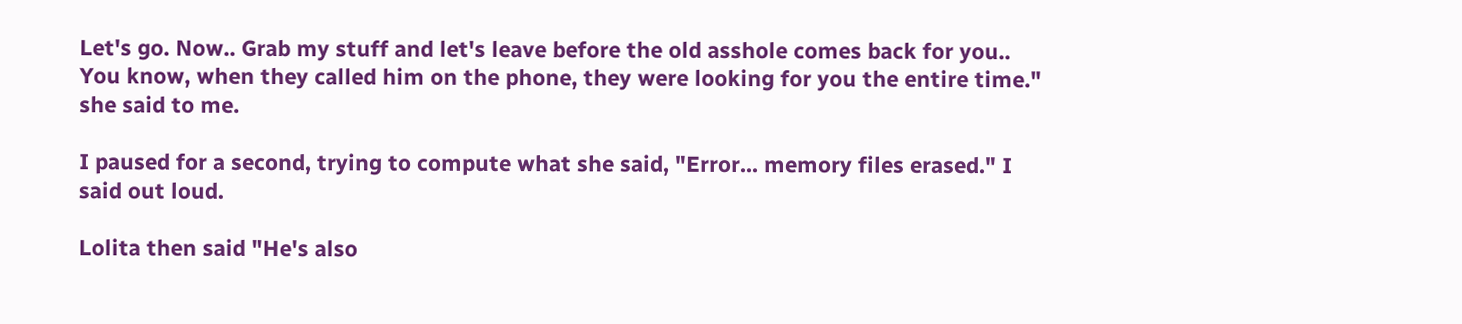Let's go. Now.. Grab my stuff and let's leave before the old asshole comes back for you.. You know, when they called him on the phone, they were looking for you the entire time." she said to me.

I paused for a second, trying to compute what she said, "Error... memory files erased." I said out loud.

Lolita then said "He's also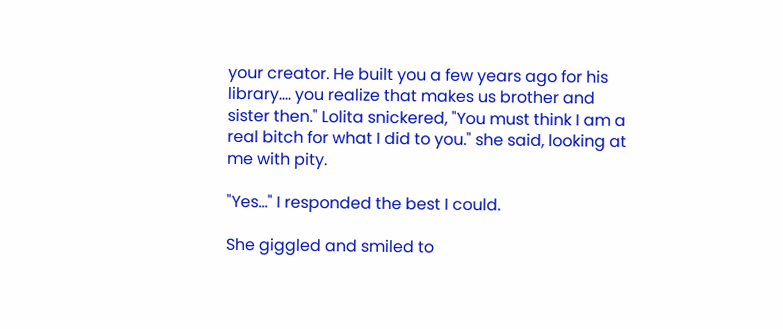your creator. He built you a few years ago for his library.... you realize that makes us brother and sister then." Lolita snickered, "You must think I am a real bitch for what I did to you." she said, looking at me with pity.

"Yes..." I responded the best I could.

She giggled and smiled to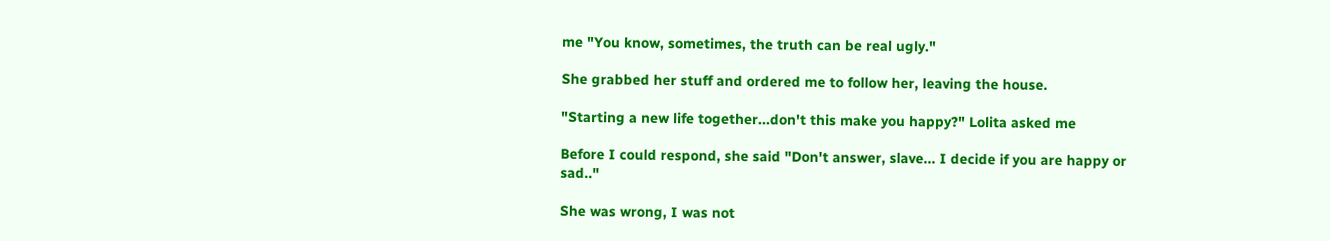me "You know, sometimes, the truth can be real ugly."

She grabbed her stuff and ordered me to follow her, leaving the house.

"Starting a new life together...don't this make you happy?" Lolita asked me

Before I could respond, she said "Don't answer, slave... I decide if you are happy or sad.."

She was wrong, I was not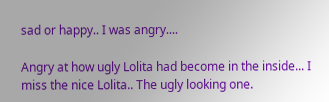sad or happy.. I was angry....

Angry at how ugly Lolita had become in the inside... I miss the nice Lolita.. The ugly looking one.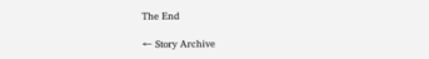The End

← Story Archive